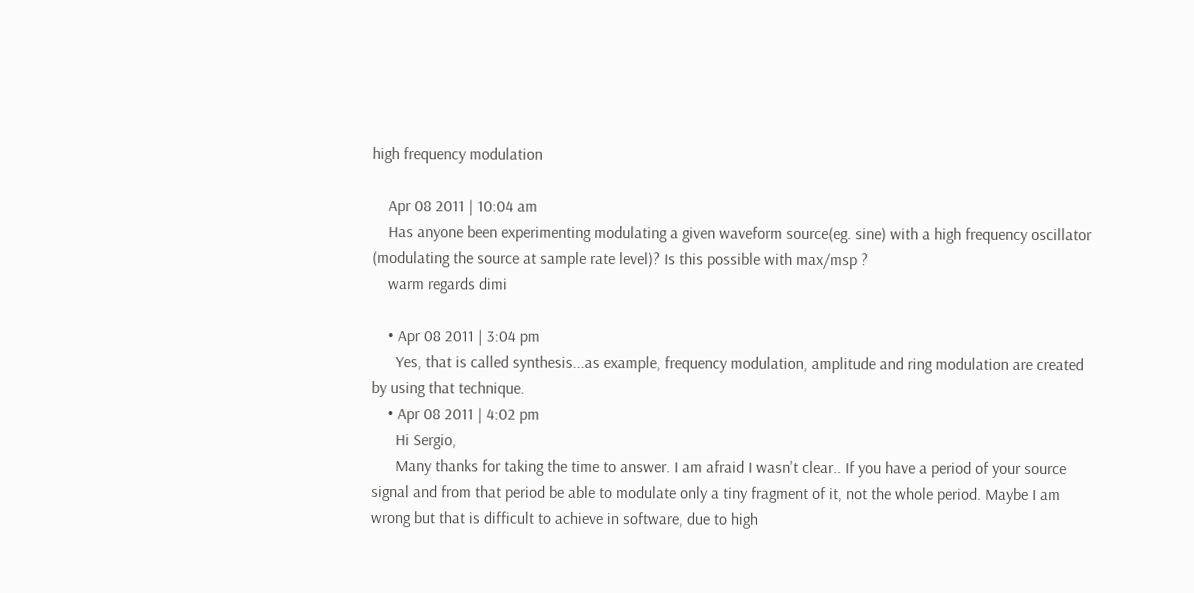high frequency modulation

    Apr 08 2011 | 10:04 am
    Has anyone been experimenting modulating a given waveform source(eg. sine) with a high frequency oscillator (modulating the source at sample rate level)? Is this possible with max/msp ?
    warm regards dimi

    • Apr 08 2011 | 3:04 pm
      Yes, that is called synthesis...as example, frequency modulation, amplitude and ring modulation are created by using that technique.
    • Apr 08 2011 | 4:02 pm
      Hi Sergio,
      Many thanks for taking the time to answer. I am afraid I wasn't clear.. If you have a period of your source signal and from that period be able to modulate only a tiny fragment of it, not the whole period. Maybe I am wrong but that is difficult to achieve in software, due to high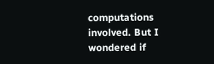computations involved. But I wondered if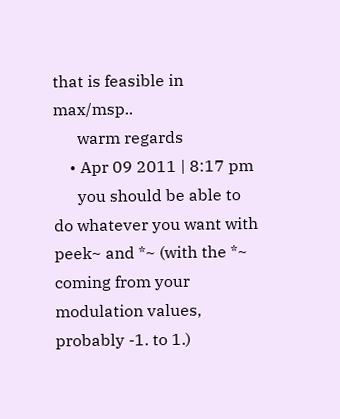that is feasible in max/msp..
      warm regards
    • Apr 09 2011 | 8:17 pm
      you should be able to do whatever you want with peek~ and *~ (with the *~ coming from your modulation values, probably -1. to 1.)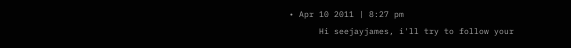• Apr 10 2011 | 8:27 pm
      Hi seejayjames, i'll try to follow your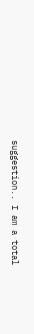suggestion.. I am a total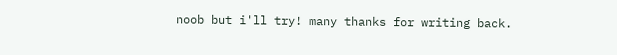noob but i'll try! many thanks for writing back.